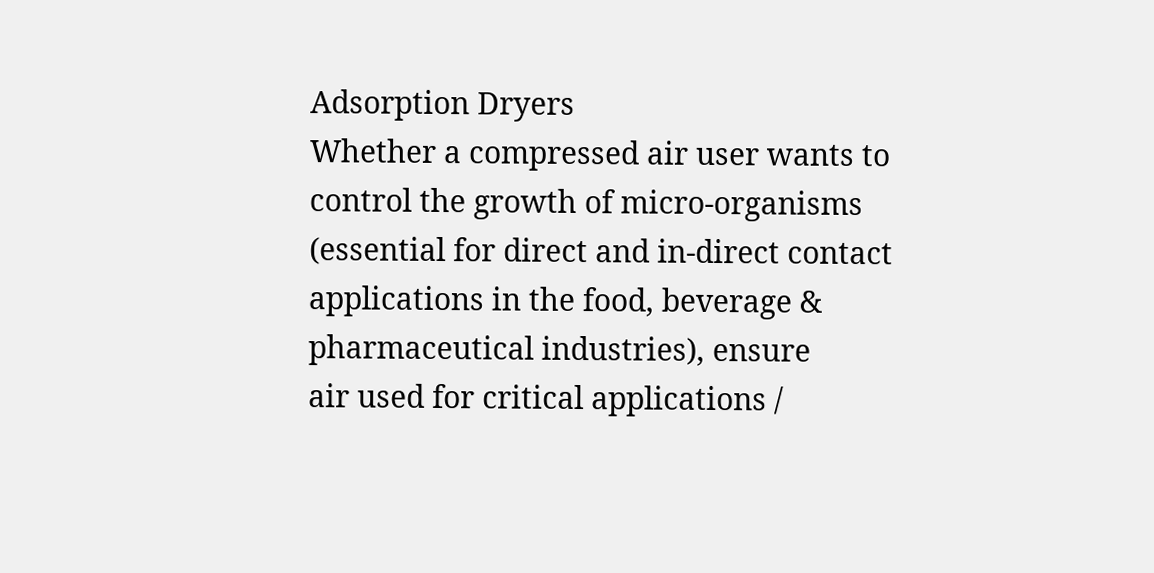Adsorption Dryers
Whether a compressed air user wants to
control the growth of micro-organisms
(essential for direct and in-direct contact
applications in the food, beverage &
pharmaceutical industries), ensure
air used for critical applications /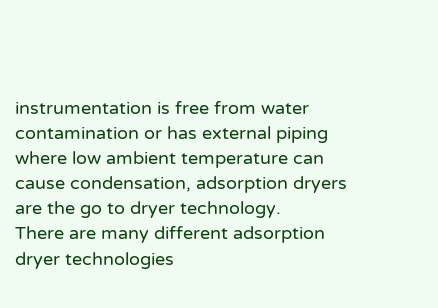instrumentation is free from water
contamination or has external piping
where low ambient temperature can
cause condensation, adsorption dryers
are the go to dryer technology.
There are many different adsorption
dryer technologies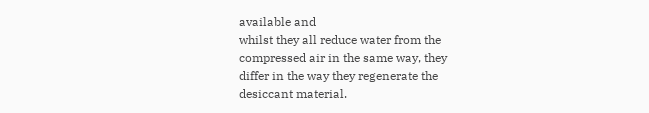available and
whilst they all reduce water from the
compressed air in the same way, they
differ in the way they regenerate the
desiccant material.